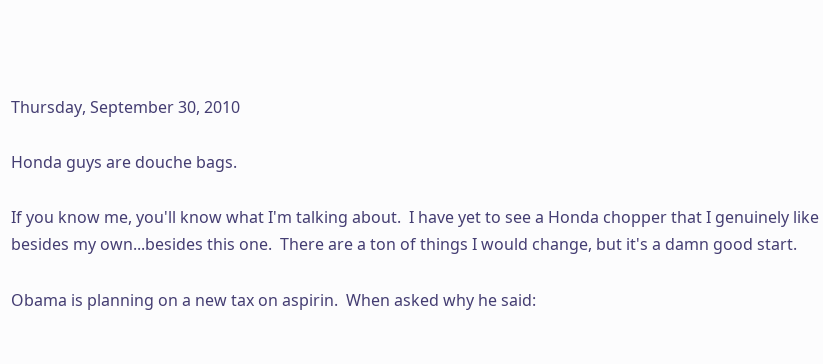Thursday, September 30, 2010

Honda guys are douche bags.

If you know me, you'll know what I'm talking about.  I have yet to see a Honda chopper that I genuinely like besides my own...besides this one.  There are a ton of things I would change, but it's a damn good start.

Obama is planning on a new tax on aspirin.  When asked why he said: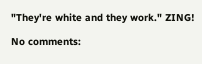"They're white and they work." ZING!

No comments: